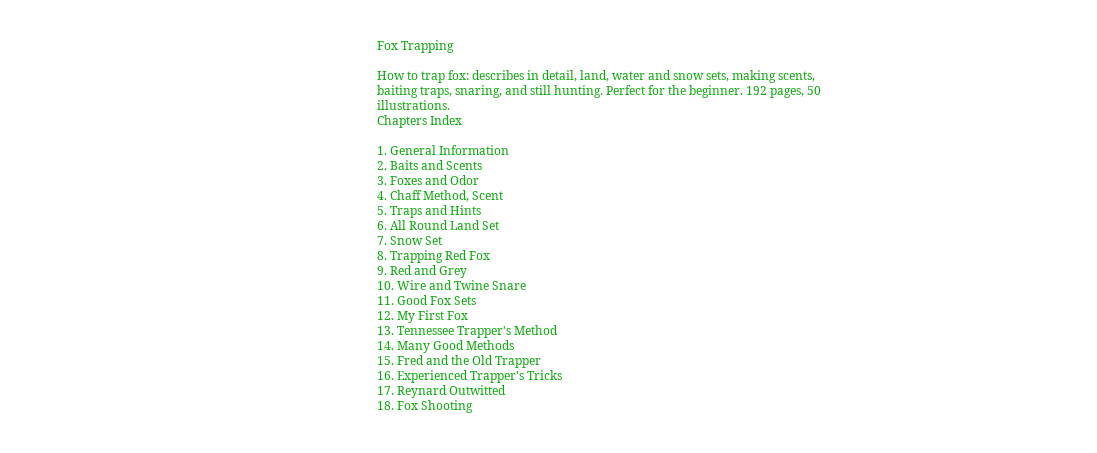Fox Trapping

How to trap fox: describes in detail, land, water and snow sets, making scents, baiting traps, snaring, and still hunting. Perfect for the beginner. 192 pages, 50 illustrations.
Chapters Index

1. General Information
2. Baits and Scents
3. Foxes and Odor
4. Chaff Method, Scent
5. Traps and Hints
6. All Round Land Set
7. Snow Set
8. Trapping Red Fox
9. Red and Grey
10. Wire and Twine Snare
11. Good Fox Sets
12. My First Fox
13. Tennessee Trapper's Method
14. Many Good Methods
15. Fred and the Old Trapper
16. Experienced Trapper's Tricks
17. Reynard Outwitted
18. Fox Shooting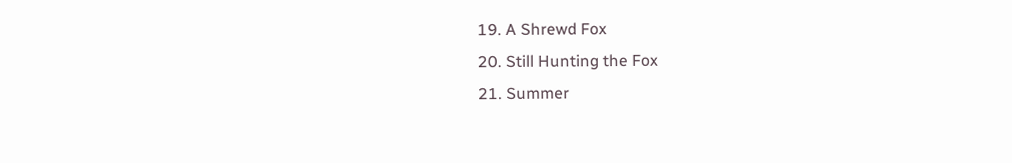19. A Shrewd Fox
20. Still Hunting the Fox
21. Summer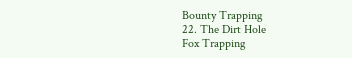Bounty Trapping
22. The Dirt Hole
Fox Trapping